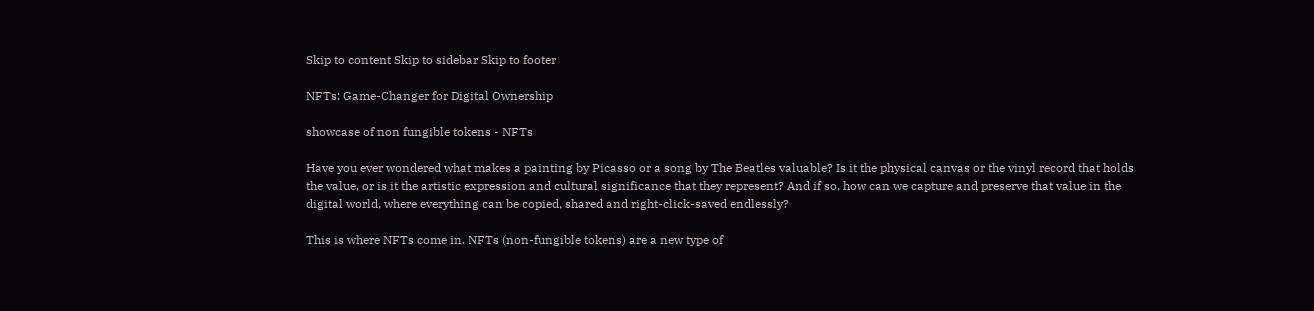Skip to content Skip to sidebar Skip to footer

NFTs: Game-Changer for Digital Ownership

showcase of non fungible tokens - NFTs

Have you ever wondered what makes a painting by Picasso or a song by The Beatles valuable? Is it the physical canvas or the vinyl record that holds the value, or is it the artistic expression and cultural significance that they represent? And if so, how can we capture and preserve that value in the digital world, where everything can be copied, shared and right-click-saved endlessly?

This is where NFTs come in. NFTs (non-fungible tokens) are a new type of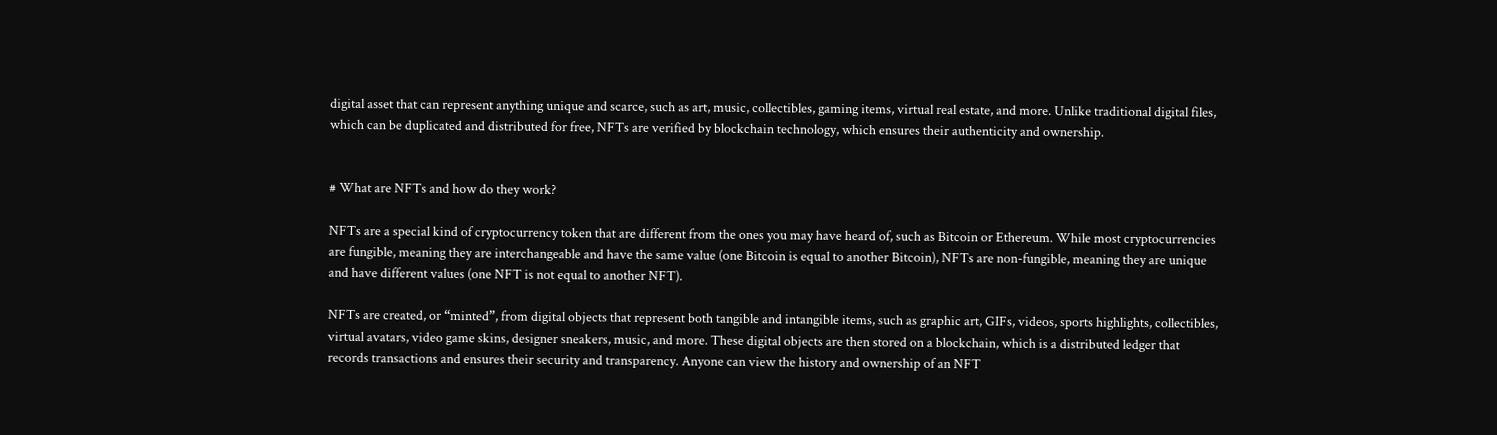digital asset that can represent anything unique and scarce, such as art, music, collectibles, gaming items, virtual real estate, and more. Unlike traditional digital files, which can be duplicated and distributed for free, NFTs are verified by blockchain technology, which ensures their authenticity and ownership.


# What are NFTs and how do they work?

NFTs are a special kind of cryptocurrency token that are different from the ones you may have heard of, such as Bitcoin or Ethereum. While most cryptocurrencies are fungible, meaning they are interchangeable and have the same value (one Bitcoin is equal to another Bitcoin), NFTs are non-fungible, meaning they are unique and have different values (one NFT is not equal to another NFT).

NFTs are created, or “minted”, from digital objects that represent both tangible and intangible items, such as graphic art, GIFs, videos, sports highlights, collectibles, virtual avatars, video game skins, designer sneakers, music, and more. These digital objects are then stored on a blockchain, which is a distributed ledger that records transactions and ensures their security and transparency. Anyone can view the history and ownership of an NFT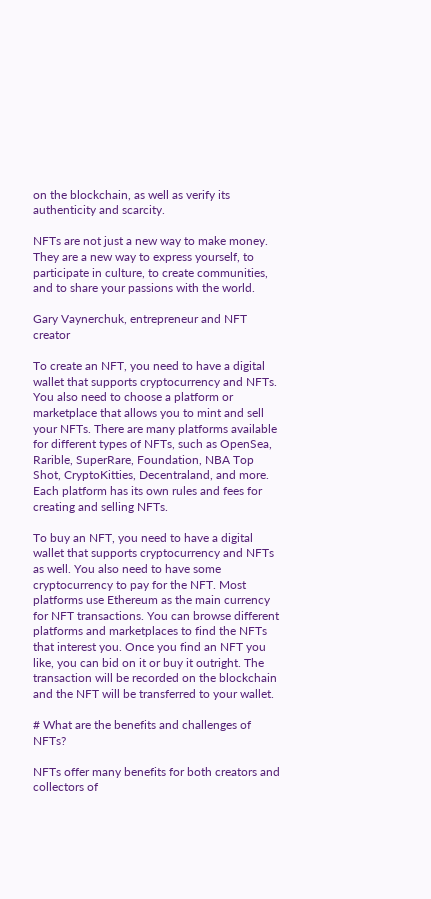on the blockchain, as well as verify its authenticity and scarcity.

NFTs are not just a new way to make money. They are a new way to express yourself, to participate in culture, to create communities, and to share your passions with the world.

Gary Vaynerchuk, entrepreneur and NFT creator

To create an NFT, you need to have a digital wallet that supports cryptocurrency and NFTs. You also need to choose a platform or marketplace that allows you to mint and sell your NFTs. There are many platforms available for different types of NFTs, such as OpenSea, Rarible, SuperRare, Foundation, NBA Top Shot, CryptoKitties, Decentraland, and more. Each platform has its own rules and fees for creating and selling NFTs.

To buy an NFT, you need to have a digital wallet that supports cryptocurrency and NFTs as well. You also need to have some cryptocurrency to pay for the NFT. Most platforms use Ethereum as the main currency for NFT transactions. You can browse different platforms and marketplaces to find the NFTs that interest you. Once you find an NFT you like, you can bid on it or buy it outright. The transaction will be recorded on the blockchain and the NFT will be transferred to your wallet.

# What are the benefits and challenges of NFTs?

NFTs offer many benefits for both creators and collectors of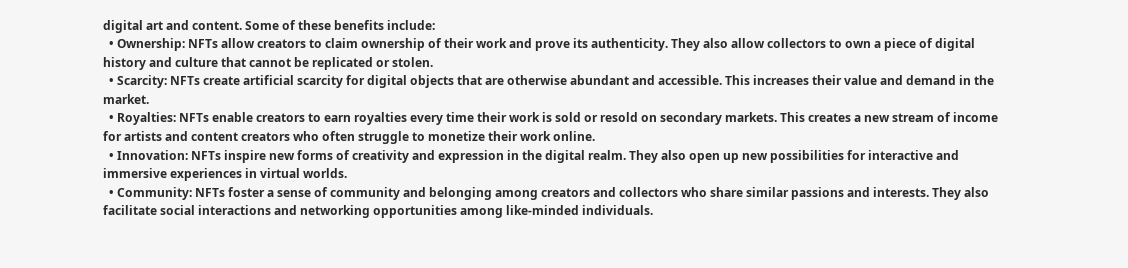digital art and content. Some of these benefits include:
  • Ownership: NFTs allow creators to claim ownership of their work and prove its authenticity. They also allow collectors to own a piece of digital history and culture that cannot be replicated or stolen.
  • Scarcity: NFTs create artificial scarcity for digital objects that are otherwise abundant and accessible. This increases their value and demand in the market.
  • Royalties: NFTs enable creators to earn royalties every time their work is sold or resold on secondary markets. This creates a new stream of income for artists and content creators who often struggle to monetize their work online.
  • Innovation: NFTs inspire new forms of creativity and expression in the digital realm. They also open up new possibilities for interactive and immersive experiences in virtual worlds.
  • Community: NFTs foster a sense of community and belonging among creators and collectors who share similar passions and interests. They also facilitate social interactions and networking opportunities among like-minded individuals.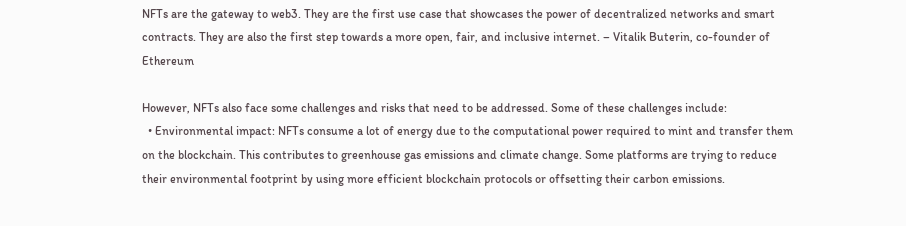NFTs are the gateway to web3. They are the first use case that showcases the power of decentralized networks and smart contracts. They are also the first step towards a more open, fair, and inclusive internet. – Vitalik Buterin, co-founder of Ethereum

However, NFTs also face some challenges and risks that need to be addressed. Some of these challenges include:
  • Environmental impact: NFTs consume a lot of energy due to the computational power required to mint and transfer them on the blockchain. This contributes to greenhouse gas emissions and climate change. Some platforms are trying to reduce their environmental footprint by using more efficient blockchain protocols or offsetting their carbon emissions.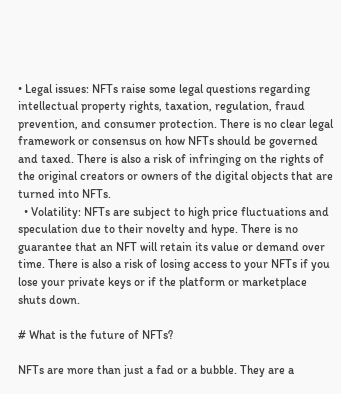• Legal issues: NFTs raise some legal questions regarding intellectual property rights, taxation, regulation, fraud prevention, and consumer protection. There is no clear legal framework or consensus on how NFTs should be governed and taxed. There is also a risk of infringing on the rights of the original creators or owners of the digital objects that are turned into NFTs.
  • Volatility: NFTs are subject to high price fluctuations and speculation due to their novelty and hype. There is no guarantee that an NFT will retain its value or demand over time. There is also a risk of losing access to your NFTs if you lose your private keys or if the platform or marketplace shuts down.

# What is the future of NFTs?

NFTs are more than just a fad or a bubble. They are a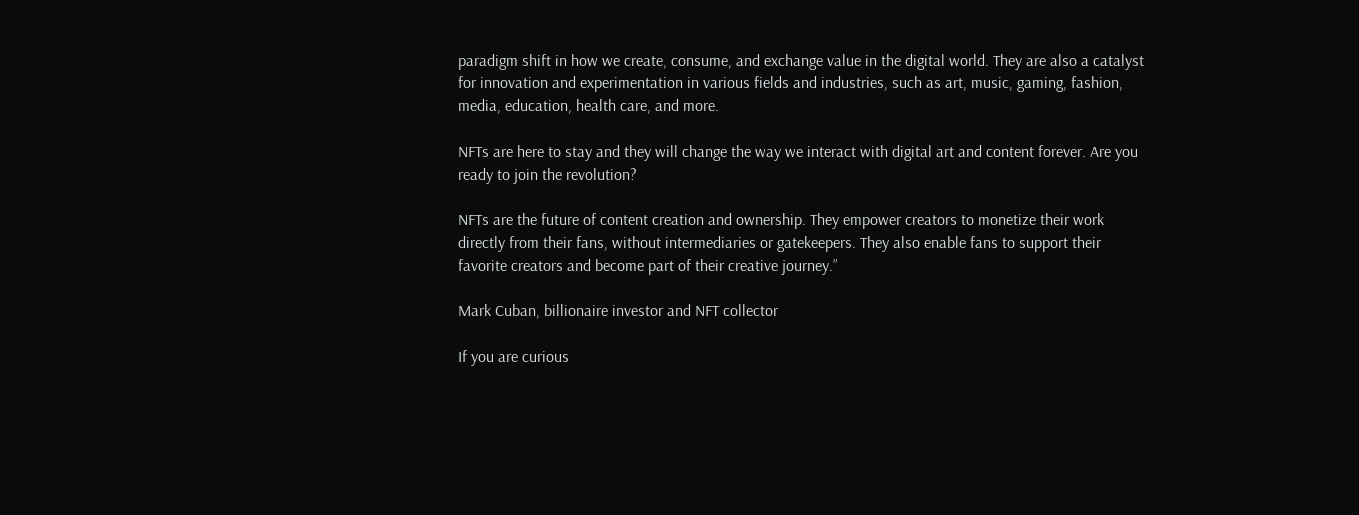paradigm shift in how we create, consume, and exchange value in the digital world. They are also a catalyst for innovation and experimentation in various fields and industries, such as art, music, gaming, fashion, media, education, health care, and more.

NFTs are here to stay and they will change the way we interact with digital art and content forever. Are you ready to join the revolution?

NFTs are the future of content creation and ownership. They empower creators to monetize their work directly from their fans, without intermediaries or gatekeepers. They also enable fans to support their favorite creators and become part of their creative journey.”

Mark Cuban, billionaire investor and NFT collector

If you are curious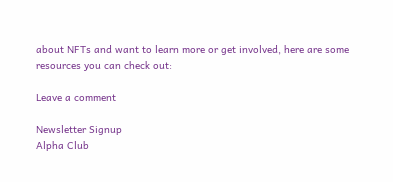about NFTs and want to learn more or get involved, here are some resources you can check out:

Leave a comment

Newsletter Signup
Alpha Club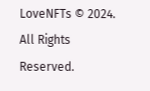LoveNFTs © 2024. All Rights Reserved.